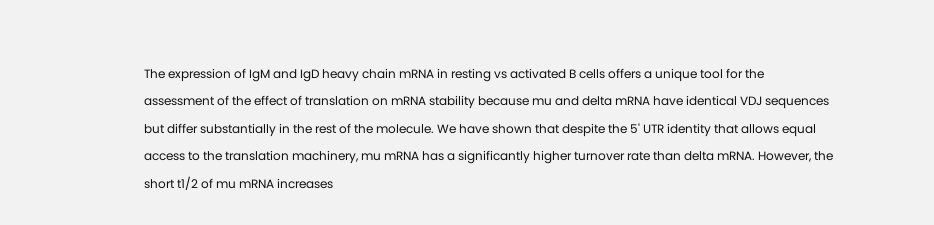The expression of IgM and IgD heavy chain mRNA in resting vs activated B cells offers a unique tool for the assessment of the effect of translation on mRNA stability because mu and delta mRNA have identical VDJ sequences but differ substantially in the rest of the molecule. We have shown that despite the 5' UTR identity that allows equal access to the translation machinery, mu mRNA has a significantly higher turnover rate than delta mRNA. However, the short t1/2 of mu mRNA increases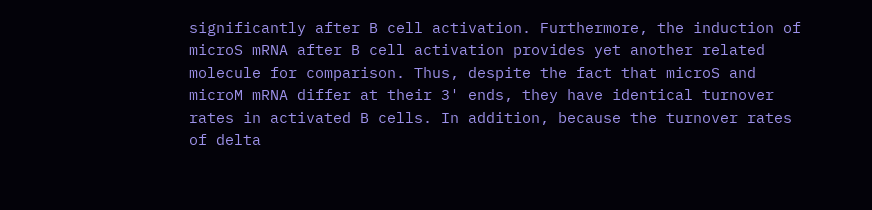significantly after B cell activation. Furthermore, the induction of microS mRNA after B cell activation provides yet another related molecule for comparison. Thus, despite the fact that microS and microM mRNA differ at their 3' ends, they have identical turnover rates in activated B cells. In addition, because the turnover rates of delta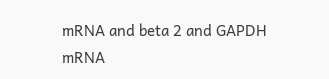mRNA and beta 2 and GAPDH mRNA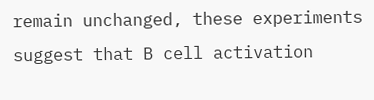remain unchanged, these experiments suggest that B cell activation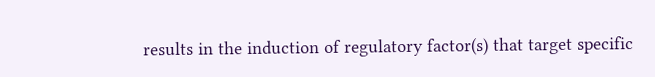results in the induction of regulatory factor(s) that target specific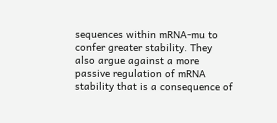sequences within mRNA-mu to confer greater stability. They also argue against a more passive regulation of mRNA stability that is a consequence of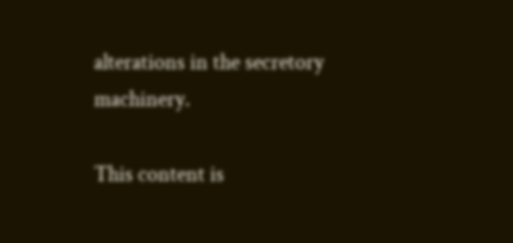alterations in the secretory machinery.

This content is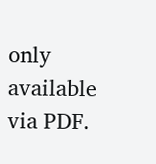only available via PDF.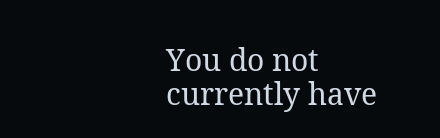You do not currently have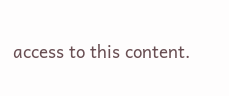access to this content.